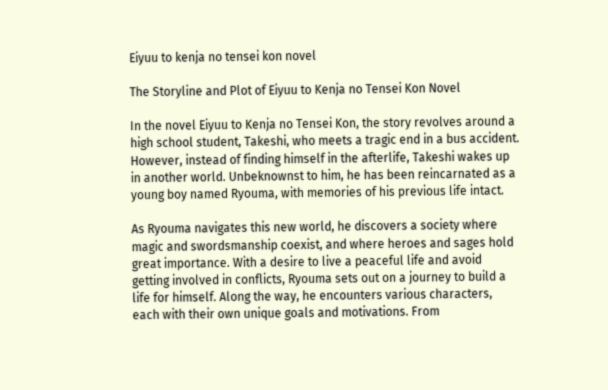Eiyuu to kenja no tensei kon novel

The Storyline and Plot of Eiyuu to Kenja no Tensei Kon Novel

In the novel Eiyuu to Kenja no Tensei Kon, the story revolves around a high school student, Takeshi, who meets a tragic end in a bus accident. However, instead of finding himself in the afterlife, Takeshi wakes up in another world. Unbeknownst to him, he has been reincarnated as a young boy named Ryouma, with memories of his previous life intact.

As Ryouma navigates this new world, he discovers a society where magic and swordsmanship coexist, and where heroes and sages hold great importance. With a desire to live a peaceful life and avoid getting involved in conflicts, Ryouma sets out on a journey to build a life for himself. Along the way, he encounters various characters, each with their own unique goals and motivations. From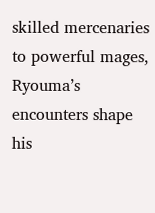skilled mercenaries to powerful mages, Ryouma’s encounters shape his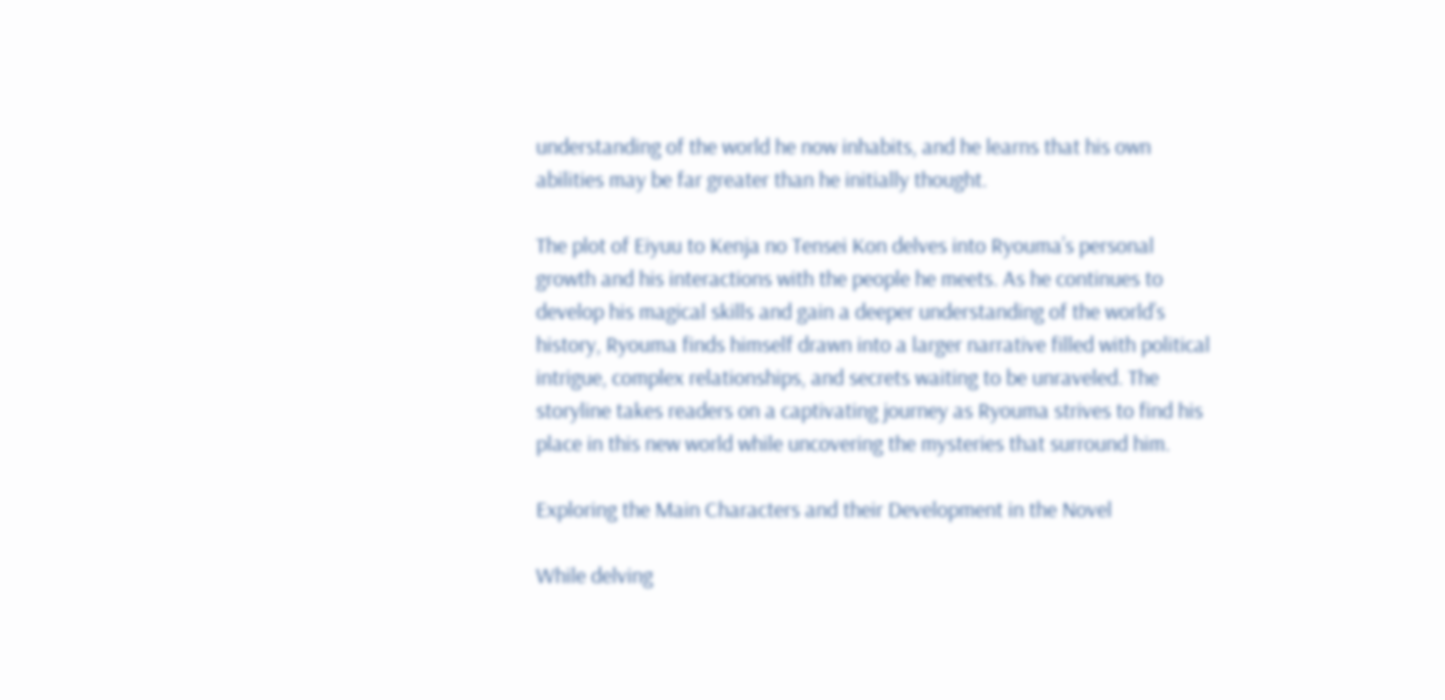understanding of the world he now inhabits, and he learns that his own abilities may be far greater than he initially thought.

The plot of Eiyuu to Kenja no Tensei Kon delves into Ryouma’s personal growth and his interactions with the people he meets. As he continues to develop his magical skills and gain a deeper understanding of the world’s history, Ryouma finds himself drawn into a larger narrative filled with political intrigue, complex relationships, and secrets waiting to be unraveled. The storyline takes readers on a captivating journey as Ryouma strives to find his place in this new world while uncovering the mysteries that surround him.

Exploring the Main Characters and their Development in the Novel

While delving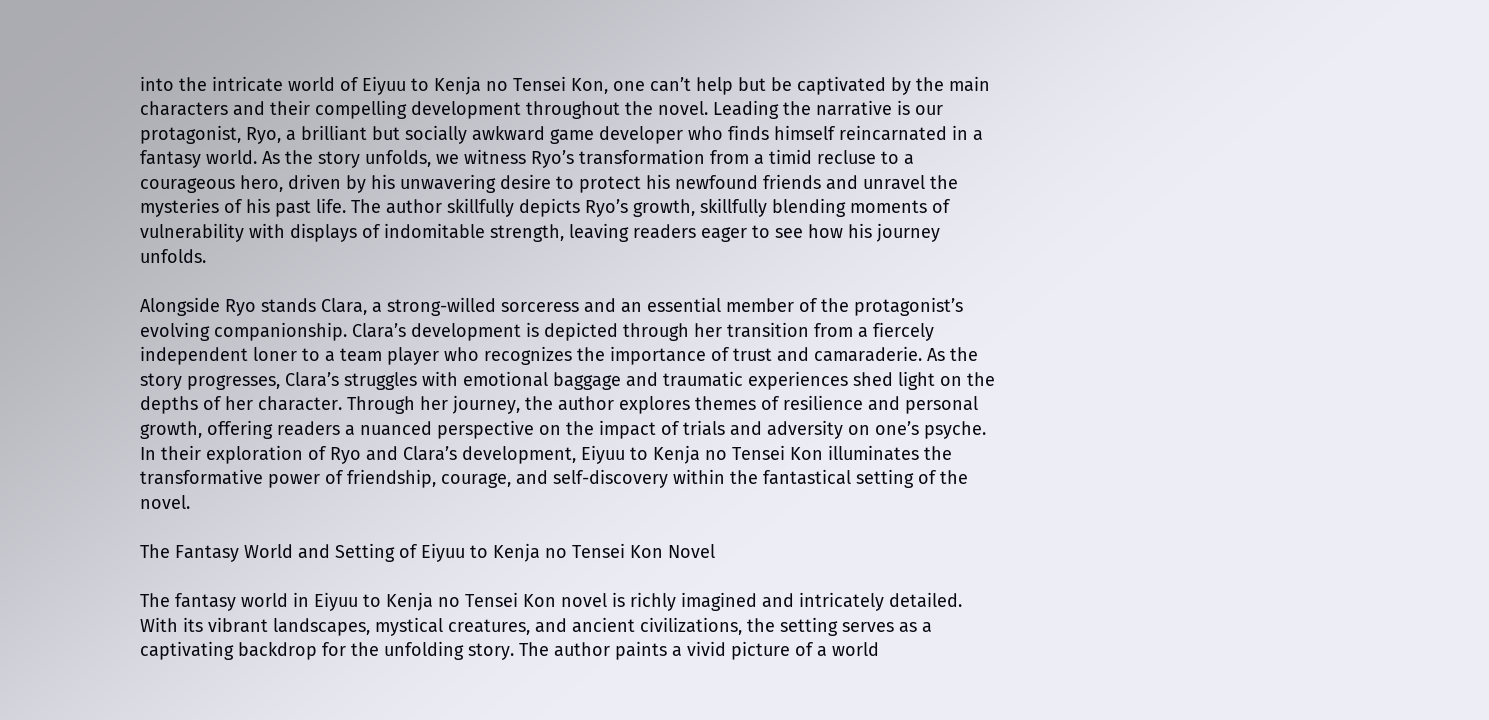into the intricate world of Eiyuu to Kenja no Tensei Kon, one can’t help but be captivated by the main characters and their compelling development throughout the novel. Leading the narrative is our protagonist, Ryo, a brilliant but socially awkward game developer who finds himself reincarnated in a fantasy world. As the story unfolds, we witness Ryo’s transformation from a timid recluse to a courageous hero, driven by his unwavering desire to protect his newfound friends and unravel the mysteries of his past life. The author skillfully depicts Ryo’s growth, skillfully blending moments of vulnerability with displays of indomitable strength, leaving readers eager to see how his journey unfolds.

Alongside Ryo stands Clara, a strong-willed sorceress and an essential member of the protagonist’s evolving companionship. Clara’s development is depicted through her transition from a fiercely independent loner to a team player who recognizes the importance of trust and camaraderie. As the story progresses, Clara’s struggles with emotional baggage and traumatic experiences shed light on the depths of her character. Through her journey, the author explores themes of resilience and personal growth, offering readers a nuanced perspective on the impact of trials and adversity on one’s psyche. In their exploration of Ryo and Clara’s development, Eiyuu to Kenja no Tensei Kon illuminates the transformative power of friendship, courage, and self-discovery within the fantastical setting of the novel.

The Fantasy World and Setting of Eiyuu to Kenja no Tensei Kon Novel

The fantasy world in Eiyuu to Kenja no Tensei Kon novel is richly imagined and intricately detailed. With its vibrant landscapes, mystical creatures, and ancient civilizations, the setting serves as a captivating backdrop for the unfolding story. The author paints a vivid picture of a world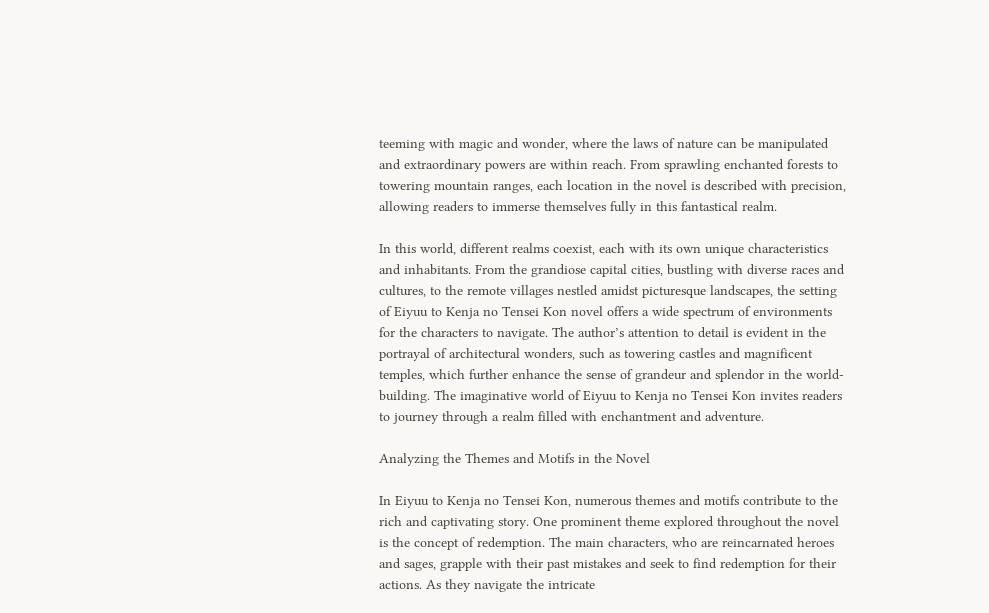teeming with magic and wonder, where the laws of nature can be manipulated and extraordinary powers are within reach. From sprawling enchanted forests to towering mountain ranges, each location in the novel is described with precision, allowing readers to immerse themselves fully in this fantastical realm.

In this world, different realms coexist, each with its own unique characteristics and inhabitants. From the grandiose capital cities, bustling with diverse races and cultures, to the remote villages nestled amidst picturesque landscapes, the setting of Eiyuu to Kenja no Tensei Kon novel offers a wide spectrum of environments for the characters to navigate. The author’s attention to detail is evident in the portrayal of architectural wonders, such as towering castles and magnificent temples, which further enhance the sense of grandeur and splendor in the world-building. The imaginative world of Eiyuu to Kenja no Tensei Kon invites readers to journey through a realm filled with enchantment and adventure.

Analyzing the Themes and Motifs in the Novel

In Eiyuu to Kenja no Tensei Kon, numerous themes and motifs contribute to the rich and captivating story. One prominent theme explored throughout the novel is the concept of redemption. The main characters, who are reincarnated heroes and sages, grapple with their past mistakes and seek to find redemption for their actions. As they navigate the intricate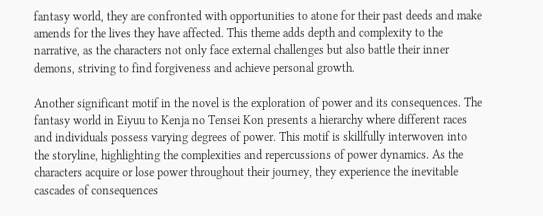fantasy world, they are confronted with opportunities to atone for their past deeds and make amends for the lives they have affected. This theme adds depth and complexity to the narrative, as the characters not only face external challenges but also battle their inner demons, striving to find forgiveness and achieve personal growth.

Another significant motif in the novel is the exploration of power and its consequences. The fantasy world in Eiyuu to Kenja no Tensei Kon presents a hierarchy where different races and individuals possess varying degrees of power. This motif is skillfully interwoven into the storyline, highlighting the complexities and repercussions of power dynamics. As the characters acquire or lose power throughout their journey, they experience the inevitable cascades of consequences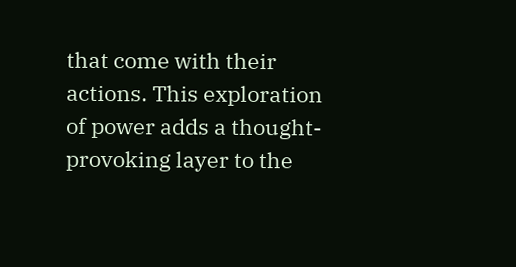that come with their actions. This exploration of power adds a thought-provoking layer to the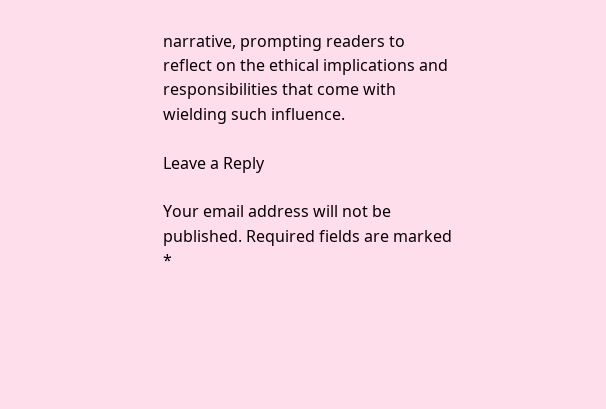narrative, prompting readers to reflect on the ethical implications and responsibilities that come with wielding such influence.

Leave a Reply

Your email address will not be published. Required fields are marked *